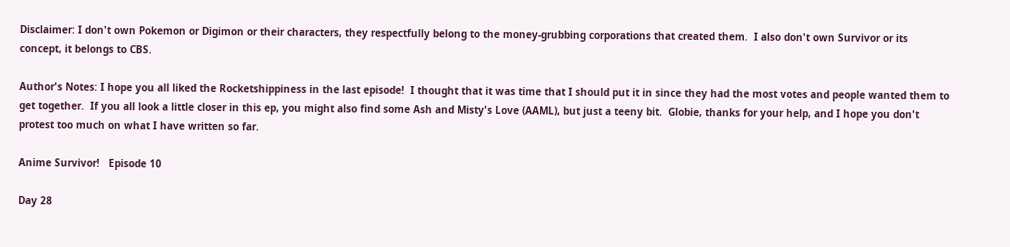Disclaimer: I don't own Pokemon or Digimon or their characters, they respectfully belong to the money-grubbing corporations that created them.  I also don't own Survivor or its concept, it belongs to CBS.

Author's Notes: I hope you all liked the Rocketshippiness in the last episode!  I thought that it was time that I should put it in since they had the most votes and people wanted them to get together.  If you all look a little closer in this ep, you might also find some Ash and Misty's Love (AAML), but just a teeny bit.  Globie, thanks for your help, and I hope you don't protest too much on what I have written so far.

Anime Survivor!   Episode 10

Day 28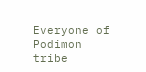Everyone of Podimon tribe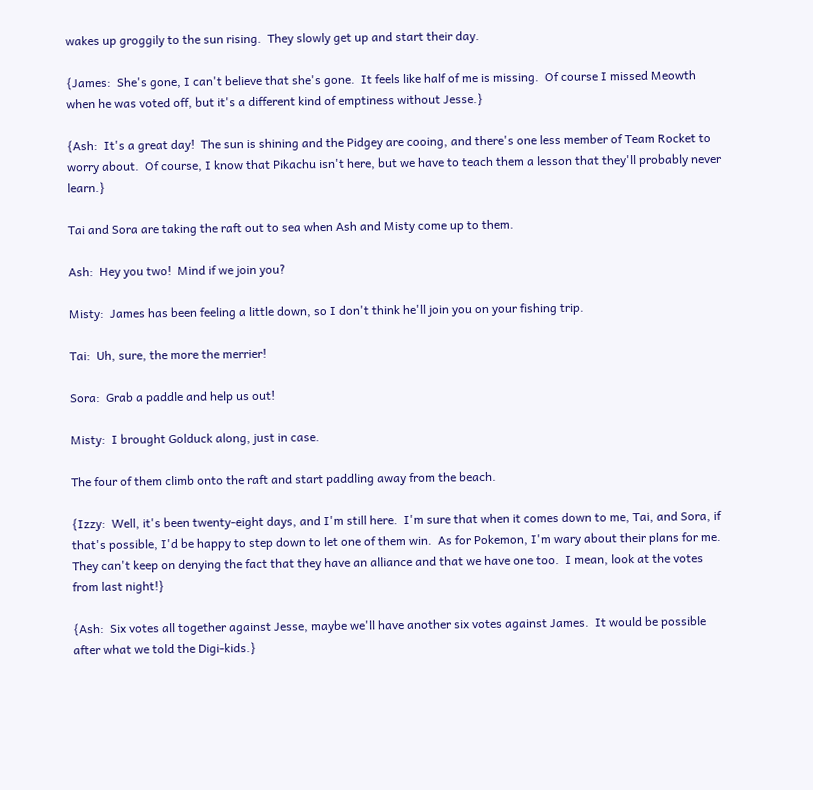wakes up groggily to the sun rising.  They slowly get up and start their day.

{James:  She's gone, I can't believe that she's gone.  It feels like half of me is missing.  Of course I missed Meowth when he was voted off, but it's a different kind of emptiness without Jesse.}

{Ash:  It's a great day!  The sun is shining and the Pidgey are cooing, and there's one less member of Team Rocket to worry about.  Of course, I know that Pikachu isn't here, but we have to teach them a lesson that they'll probably never learn.}

Tai and Sora are taking the raft out to sea when Ash and Misty come up to them.

Ash:  Hey you two!  Mind if we join you?

Misty:  James has been feeling a little down, so I don't think he'll join you on your fishing trip.

Tai:  Uh, sure, the more the merrier!

Sora:  Grab a paddle and help us out!

Misty:  I brought Golduck along, just in case.

The four of them climb onto the raft and start paddling away from the beach.

{Izzy:  Well, it's been twenty-eight days, and I'm still here.  I'm sure that when it comes down to me, Tai, and Sora, if that's possible, I'd be happy to step down to let one of them win.  As for Pokemon, I'm wary about their plans for me.  They can't keep on denying the fact that they have an alliance and that we have one too.  I mean, look at the votes from last night!}

{Ash:  Six votes all together against Jesse, maybe we'll have another six votes against James.  It would be possible after what we told the Digi-kids.}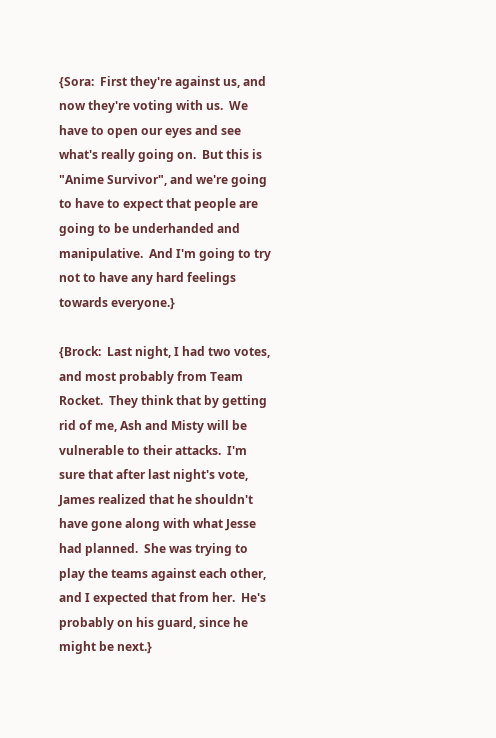{Sora:  First they're against us, and now they're voting with us.  We have to open our eyes and see what's really going on.  But this is "Anime Survivor", and we're going to have to expect that people are going to be underhanded and manipulative.  And I'm going to try not to have any hard feelings towards everyone.}

{Brock:  Last night, I had two votes, and most probably from Team Rocket.  They think that by getting rid of me, Ash and Misty will be vulnerable to their attacks.  I'm sure that after last night's vote, James realized that he shouldn't have gone along with what Jesse had planned.  She was trying to play the teams against each other, and I expected that from her.  He's probably on his guard, since he might be next.}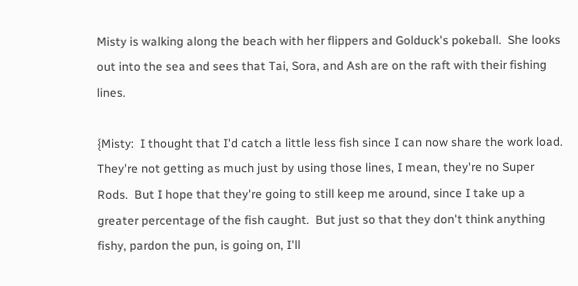Misty is walking along the beach with her flippers and Golduck's pokeball.  She looks out into the sea and sees that Tai, Sora, and Ash are on the raft with their fishing lines.

{Misty:  I thought that I'd catch a little less fish since I can now share the work load.  They're not getting as much just by using those lines, I mean, they're no Super Rods.  But I hope that they're going to still keep me around, since I take up a greater percentage of the fish caught.  But just so that they don't think anything fishy, pardon the pun, is going on, I'll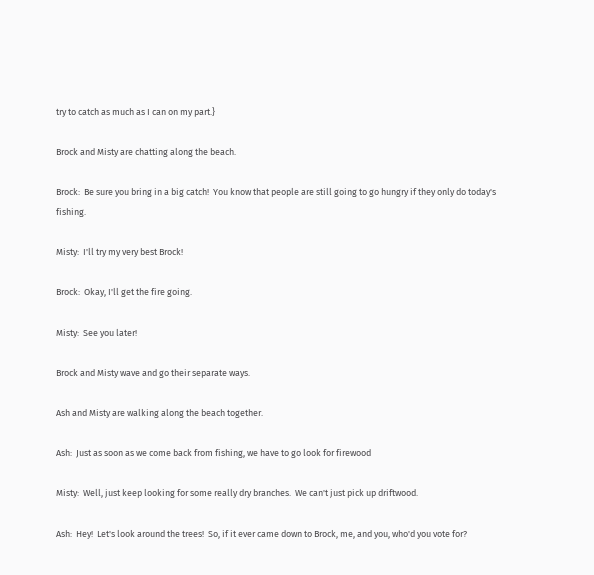try to catch as much as I can on my part.}

Brock and Misty are chatting along the beach.

Brock:  Be sure you bring in a big catch!  You know that people are still going to go hungry if they only do today's fishing.

Misty:  I'll try my very best Brock!

Brock:  Okay, I'll get the fire going.

Misty:  See you later!

Brock and Misty wave and go their separate ways.

Ash and Misty are walking along the beach together.

Ash:  Just as soon as we come back from fishing, we have to go look for firewood

Misty:  Well, just keep looking for some really dry branches.  We can't just pick up driftwood.

Ash:  Hey!  Let's look around the trees!  So, if it ever came down to Brock, me, and you, who'd you vote for?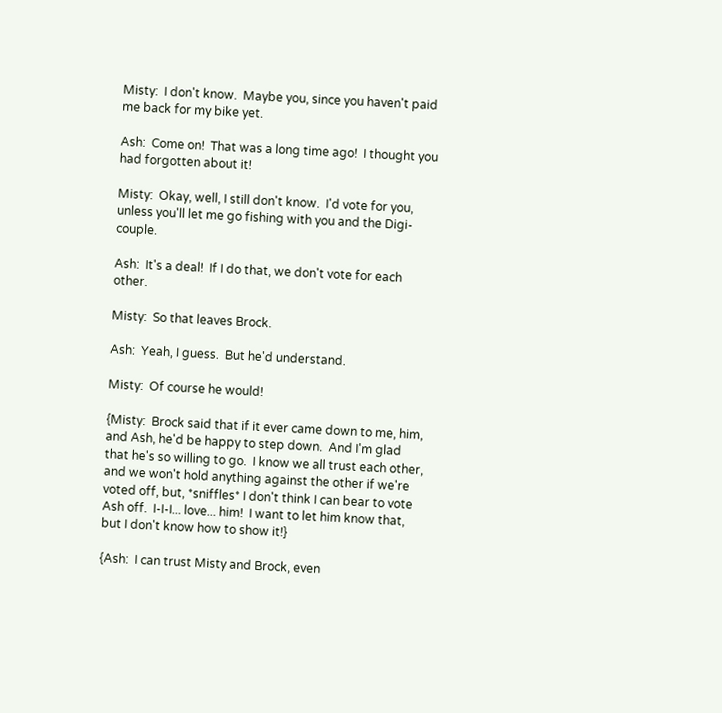Misty:  I don't know.  Maybe you, since you haven't paid me back for my bike yet.

Ash:  Come on!  That was a long time ago!  I thought you had forgotten about it!

Misty:  Okay, well, I still don't know.  I'd vote for you, unless you'll let me go fishing with you and the Digi-couple.

Ash:  It's a deal!  If I do that, we don't vote for each other.

Misty:  So that leaves Brock.

Ash:  Yeah, I guess.  But he'd understand.

Misty:  Of course he would!

{Misty:  Brock said that if it ever came down to me, him, and Ash, he'd be happy to step down.  And I'm glad that he's so willing to go.  I know we all trust each other, and we won't hold anything against the other if we're voted off, but, *sniffles* I don't think I can bear to vote Ash off.  I-I-I... love... him!  I want to let him know that, but I don't know how to show it!}

{Ash:  I can trust Misty and Brock, even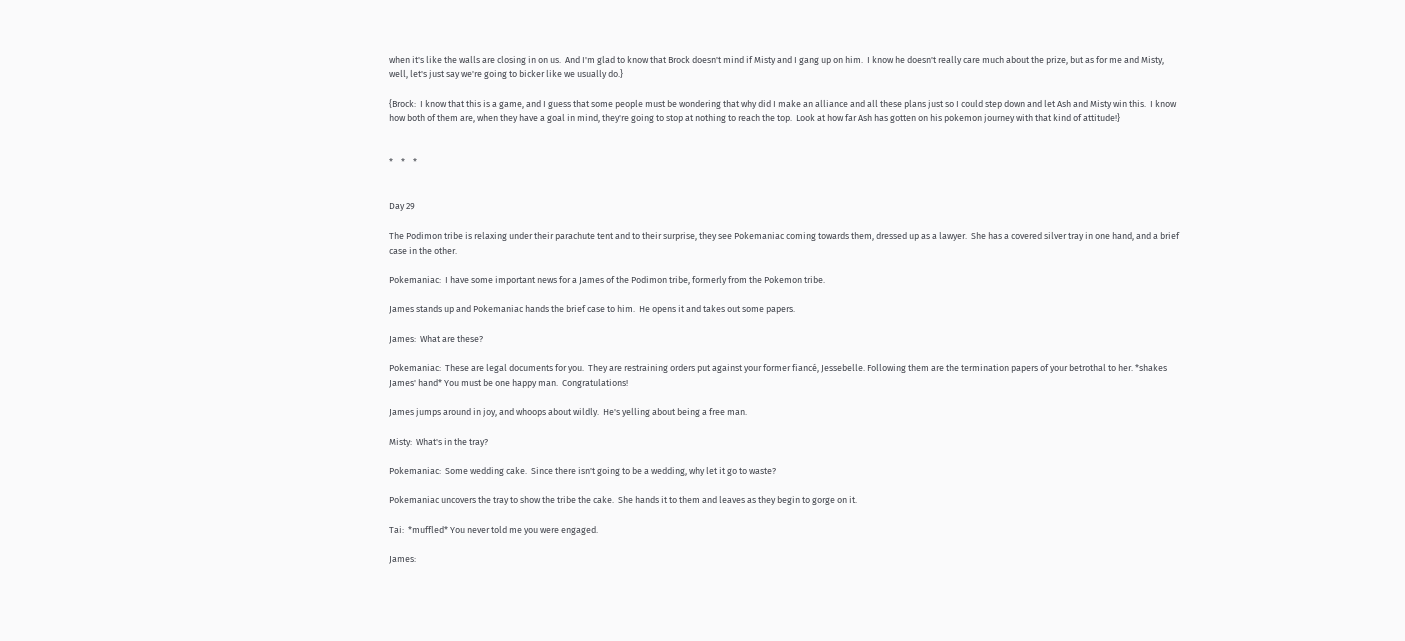when it's like the walls are closing in on us.  And I'm glad to know that Brock doesn't mind if Misty and I gang up on him.  I know he doesn't really care much about the prize, but as for me and Misty, well, let's just say we're going to bicker like we usually do.}

{Brock:  I know that this is a game, and I guess that some people must be wondering that why did I make an alliance and all these plans just so I could step down and let Ash and Misty win this.  I know how both of them are, when they have a goal in mind, they're going to stop at nothing to reach the top.  Look at how far Ash has gotten on his pokemon journey with that kind of attitude!}


*    *    *


Day 29

The Podimon tribe is relaxing under their parachute tent and to their surprise, they see Pokemaniac coming towards them, dressed up as a lawyer.  She has a covered silver tray in one hand, and a brief case in the other.

Pokemaniac:  I have some important news for a James of the Podimon tribe, formerly from the Pokemon tribe.

James stands up and Pokemaniac hands the brief case to him.  He opens it and takes out some papers.

James:  What are these?

Pokemaniac:  These are legal documents for you.  They are restraining orders put against your former fiancé, Jessebelle. Following them are the termination papers of your betrothal to her. *shakes James' hand* You must be one happy man.  Congratulations!

James jumps around in joy, and whoops about wildly.  He's yelling about being a free man.

Misty:  What's in the tray?

Pokemaniac:  Some wedding cake.  Since there isn't going to be a wedding, why let it go to waste?

Pokemaniac uncovers the tray to show the tribe the cake.  She hands it to them and leaves as they begin to gorge on it.

Tai:  *muffled* You never told me you were engaged.

James: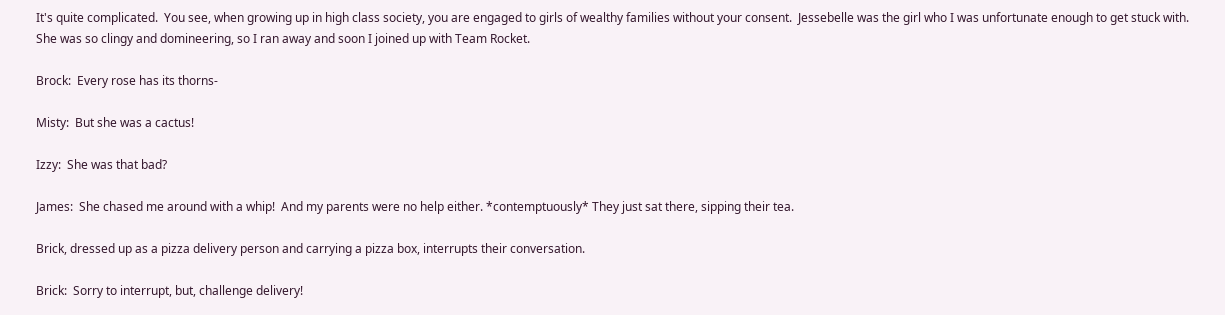It's quite complicated.  You see, when growing up in high class society, you are engaged to girls of wealthy families without your consent.  Jessebelle was the girl who I was unfortunate enough to get stuck with.  She was so clingy and domineering, so I ran away and soon I joined up with Team Rocket.

Brock:  Every rose has its thorns-

Misty:  But she was a cactus!

Izzy:  She was that bad?

James:  She chased me around with a whip!  And my parents were no help either. *contemptuously* They just sat there, sipping their tea.

Brick, dressed up as a pizza delivery person and carrying a pizza box, interrupts their conversation.

Brick:  Sorry to interrupt, but, challenge delivery!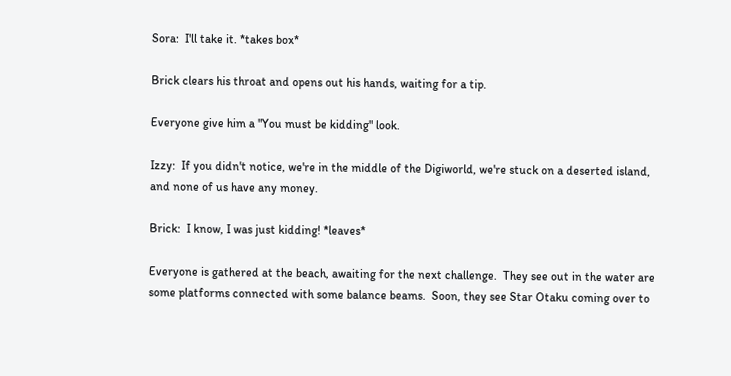Sora:  I'll take it. *takes box*

Brick clears his throat and opens out his hands, waiting for a tip.

Everyone give him a "You must be kidding" look.

Izzy:  If you didn't notice, we're in the middle of the Digiworld, we're stuck on a deserted island, and none of us have any money.

Brick:  I know, I was just kidding! *leaves*

Everyone is gathered at the beach, awaiting for the next challenge.  They see out in the water are some platforms connected with some balance beams.  Soon, they see Star Otaku coming over to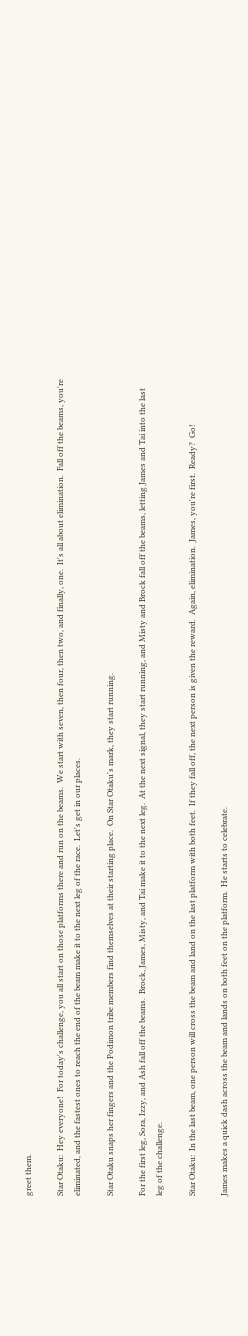greet them.

Star Otaku:  Hey everyone!  For today's challenge, you all start on those platforms there and run on the beams.  We start with seven, then four, then two, and finally, one.  It's all about elimination.  Fall off the beams, you're eliminated, and the fastest ones to reach the end of the beam make it to the next leg of the race.  Let's get in our places.

Star Otaku snaps her fingers and the Podimon tribe members find themselves at their starting place.  On Star Otaku's mark, they start running.

For the first leg, Sora, Izzy, and Ash fall off the beams.  Brock, James, Misty, and Tai make it to the next leg.  At the next signal, they start running, and Misty and Brock fall off the beams, letting James and Tai into the last leg of the challenge.

Star Otaku:  In the last beam, one person will cross the beam and land on the last platform with both feet.  If they fall off, the next person is given the reward.  Again, elimination.  James, you're first.  Ready?  Go!

James makes a quick dash across the beam and lands on both feet on the platform.  He starts to celebrate.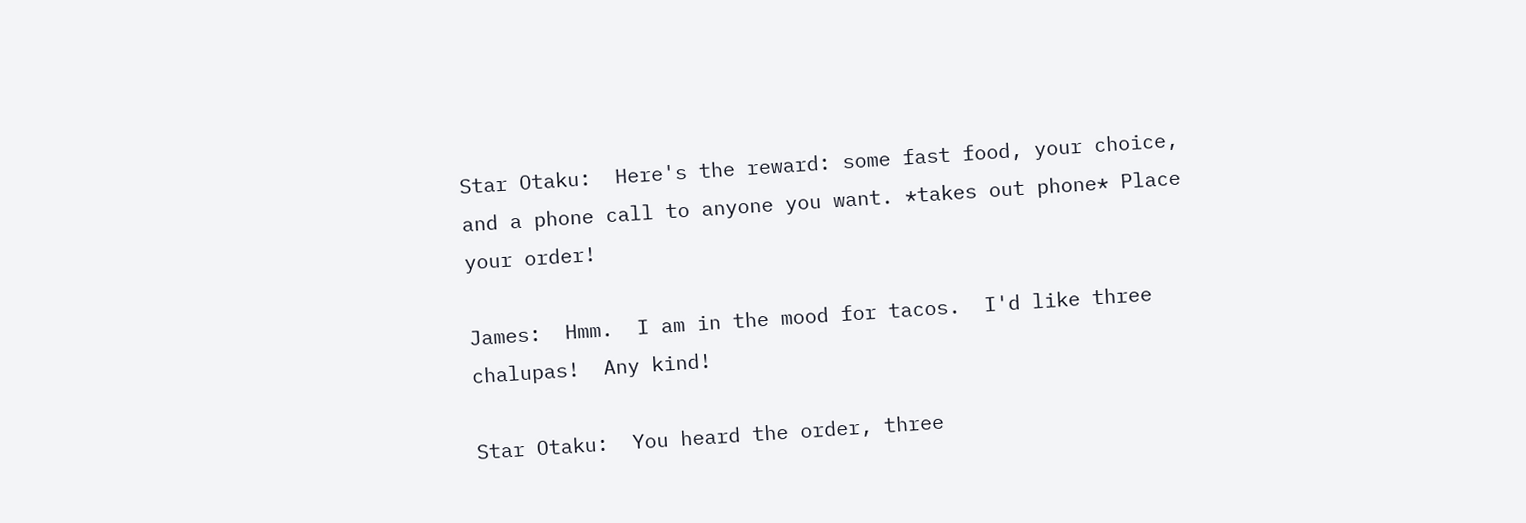Star Otaku:  Here's the reward: some fast food, your choice, and a phone call to anyone you want. *takes out phone* Place your order!

James:  Hmm.  I am in the mood for tacos.  I'd like three chalupas!  Any kind!

Star Otaku:  You heard the order, three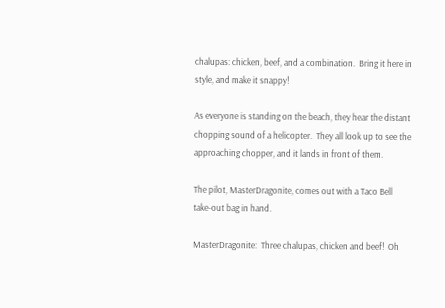chalupas: chicken, beef, and a combination.  Bring it here in style, and make it snappy!

As everyone is standing on the beach, they hear the distant chopping sound of a helicopter.  They all look up to see the approaching chopper, and it lands in front of them.

The pilot, MasterDragonite, comes out with a Taco Bell take-out bag in hand.

MasterDragonite:  Three chalupas, chicken and beef!  Oh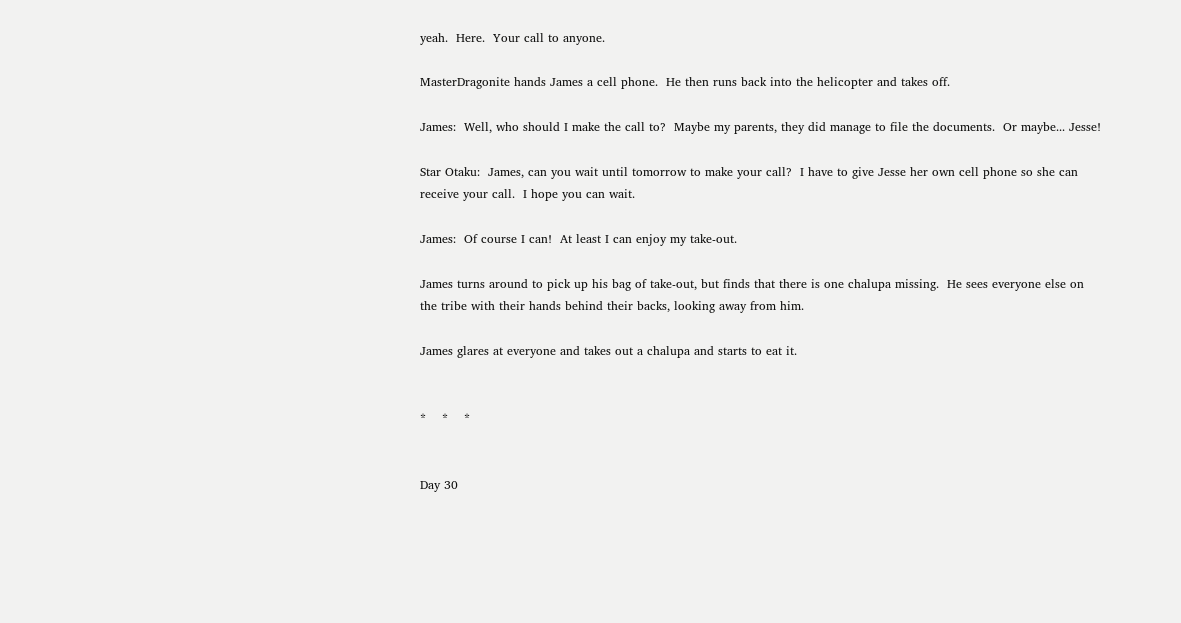yeah.  Here.  Your call to anyone.

MasterDragonite hands James a cell phone.  He then runs back into the helicopter and takes off.

James:  Well, who should I make the call to?  Maybe my parents, they did manage to file the documents.  Or maybe... Jesse!

Star Otaku:  James, can you wait until tomorrow to make your call?  I have to give Jesse her own cell phone so she can receive your call.  I hope you can wait.

James:  Of course I can!  At least I can enjoy my take-out.

James turns around to pick up his bag of take-out, but finds that there is one chalupa missing.  He sees everyone else on the tribe with their hands behind their backs, looking away from him.

James glares at everyone and takes out a chalupa and starts to eat it.


*    *    *


Day 30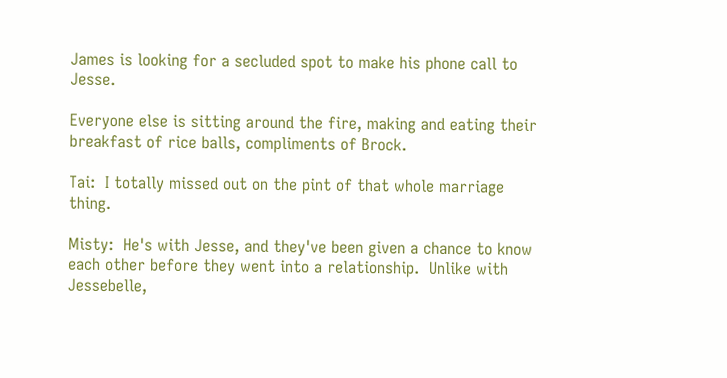James is looking for a secluded spot to make his phone call to Jesse.

Everyone else is sitting around the fire, making and eating their breakfast of rice balls, compliments of Brock.

Tai:  I totally missed out on the pint of that whole marriage thing.

Misty:  He's with Jesse, and they've been given a chance to know each other before they went into a relationship.  Unlike with Jessebelle,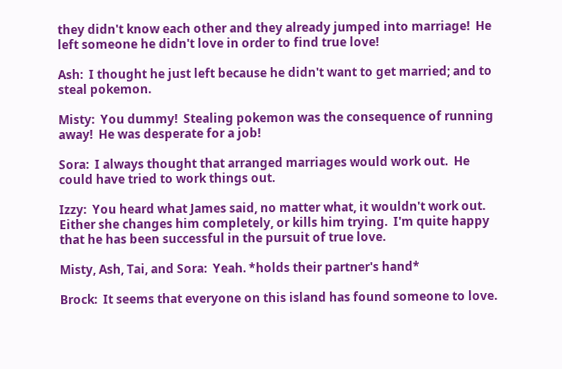they didn't know each other and they already jumped into marriage!  He left someone he didn't love in order to find true love!

Ash:  I thought he just left because he didn't want to get married; and to steal pokemon.

Misty:  You dummy!  Stealing pokemon was the consequence of running away!  He was desperate for a job!

Sora:  I always thought that arranged marriages would work out.  He could have tried to work things out.

Izzy:  You heard what James said, no matter what, it wouldn't work out.  Either she changes him completely, or kills him trying.  I'm quite happy that he has been successful in the pursuit of true love.

Misty, Ash, Tai, and Sora:  Yeah. *holds their partner's hand*

Brock:  It seems that everyone on this island has found someone to love.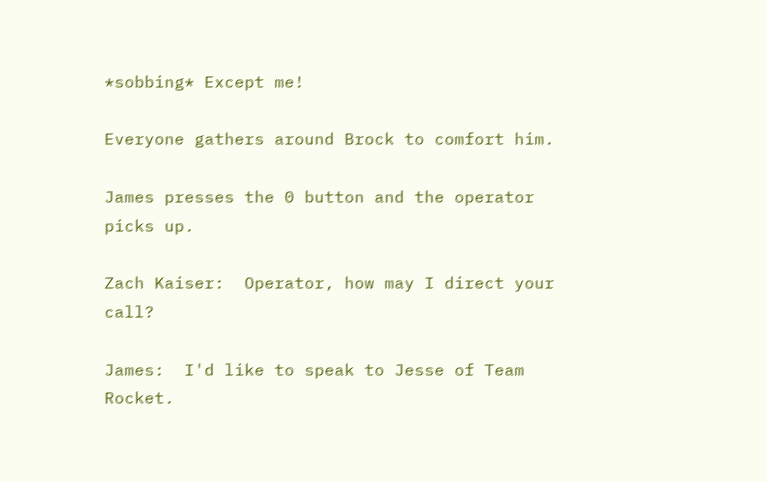*sobbing* Except me!

Everyone gathers around Brock to comfort him.

James presses the 0 button and the operator picks up.

Zach Kaiser:  Operator, how may I direct your call?

James:  I'd like to speak to Jesse of Team Rocket.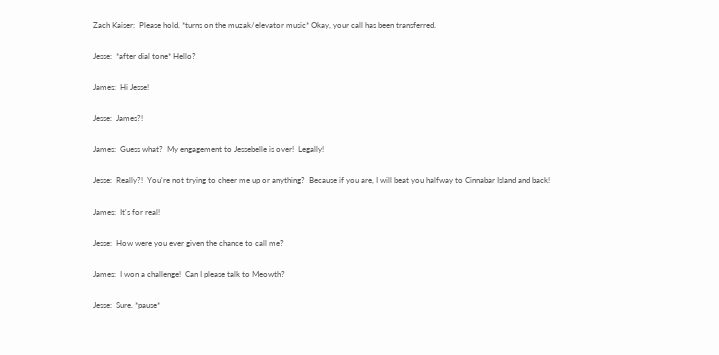Zach Kaiser:  Please hold. *turns on the muzak/elevator music* Okay, your call has been transferred.

Jesse:  *after dial tone* Hello?

James:  Hi Jesse!

Jesse:  James?!

James:  Guess what?  My engagement to Jessebelle is over!  Legally!

Jesse:  Really?!  You're not trying to cheer me up or anything?  Because if you are, I will beat you halfway to Cinnabar Island and back!

James:  It's for real!

Jesse:  How were you ever given the chance to call me?

James:  I won a challenge!  Can I please talk to Meowth?

Jesse:  Sure. *pause*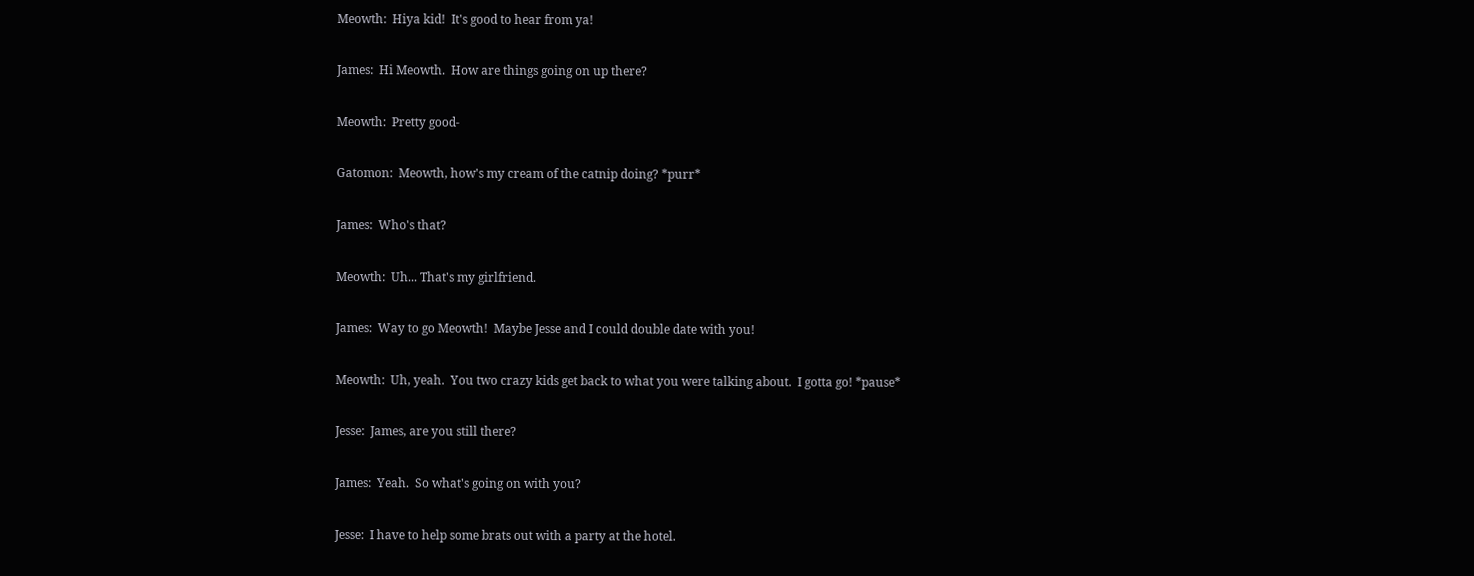Meowth:  Hiya kid!  It's good to hear from ya!

James:  Hi Meowth.  How are things going on up there?

Meowth:  Pretty good-

Gatomon:  Meowth, how's my cream of the catnip doing? *purr*

James:  Who's that?

Meowth:  Uh... That's my girlfriend.

James:  Way to go Meowth!  Maybe Jesse and I could double date with you!

Meowth:  Uh, yeah.  You two crazy kids get back to what you were talking about.  I gotta go! *pause*

Jesse:  James, are you still there?

James:  Yeah.  So what's going on with you?

Jesse:  I have to help some brats out with a party at the hotel.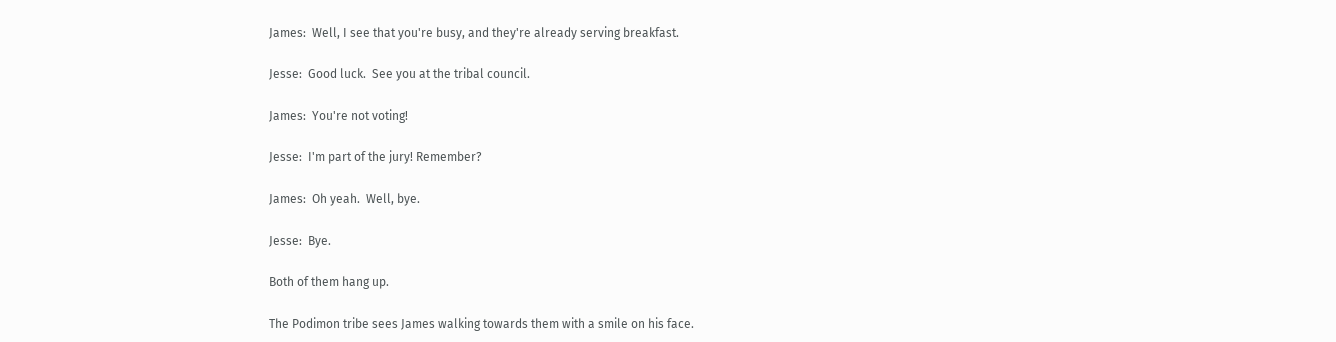James:  Well, I see that you're busy, and they're already serving breakfast.

Jesse:  Good luck.  See you at the tribal council.

James:  You're not voting!

Jesse:  I'm part of the jury! Remember?

James:  Oh yeah.  Well, bye.

Jesse:  Bye.

Both of them hang up.

The Podimon tribe sees James walking towards them with a smile on his face.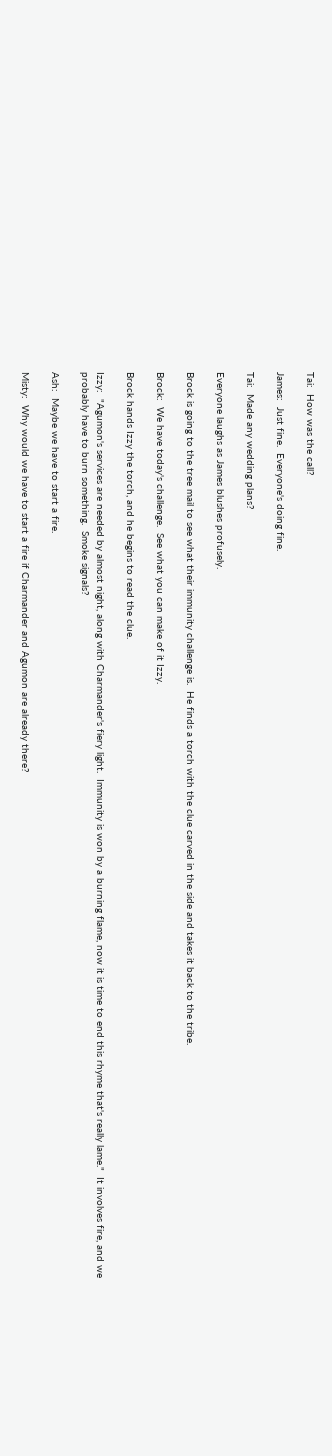Tai:  How was the call?

James:  Just fine.  Everyone's doing fine.

Tai:  Made any wedding plans?

Everyone laughs as James blushes profusely.

Brock is going to the tree mail to see what their immunity challenge is.  He finds a torch with the clue carved in the side and takes it back to the tribe.

Brock:  We have today's challenge.  See what you can make of it Izzy.

Brock hands Izzy the torch, and he begins to read the clue.

Izzy:  "Agumon's services are needed by almost night, along with Charmander's fiery light.  Immunity is won by a burning flame, now it is time to end this rhyme that's really lame."  It involves fire, and we probably have to burn something.  Smoke signals?

Ash:  Maybe we have to start a fire.

Misty:  Why would we have to start a fire if Charmander and Agumon are already there?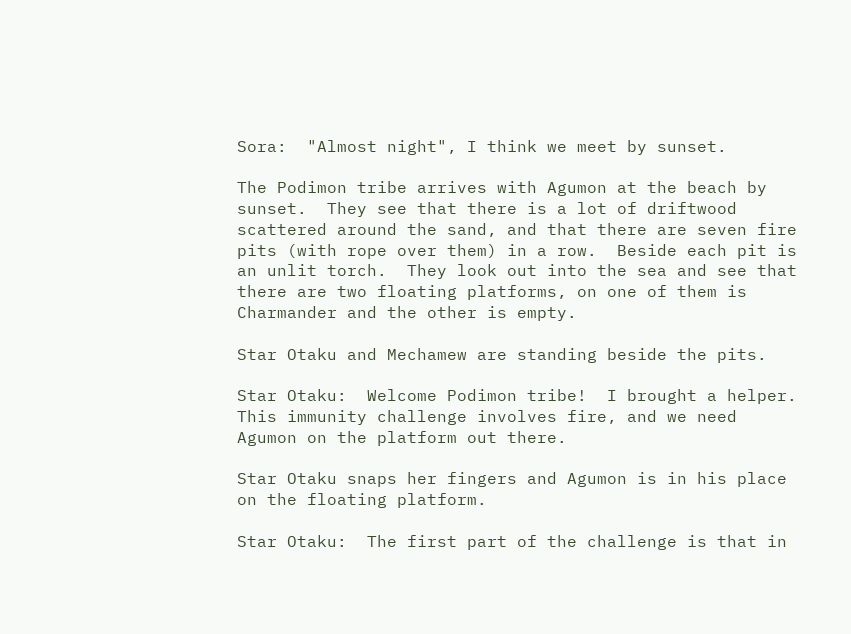Sora:  "Almost night", I think we meet by sunset.

The Podimon tribe arrives with Agumon at the beach by sunset.  They see that there is a lot of driftwood scattered around the sand, and that there are seven fire pits (with rope over them) in a row.  Beside each pit is an unlit torch.  They look out into the sea and see that there are two floating platforms, on one of them is Charmander and the other is empty.

Star Otaku and Mechamew are standing beside the pits.

Star Otaku:  Welcome Podimon tribe!  I brought a helper.  This immunity challenge involves fire, and we need Agumon on the platform out there.

Star Otaku snaps her fingers and Agumon is in his place on the floating platform.

Star Otaku:  The first part of the challenge is that in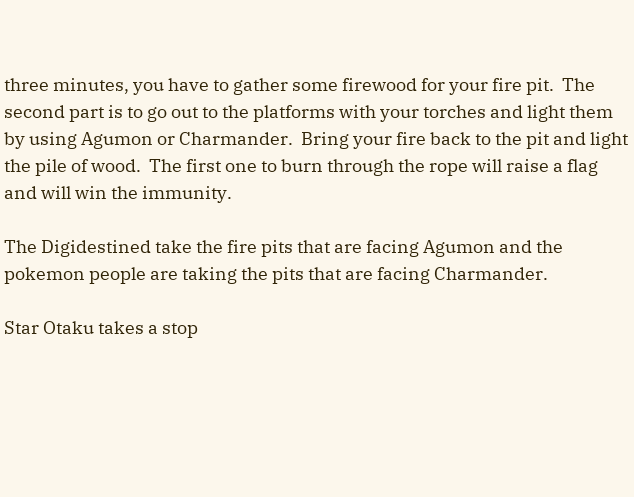three minutes, you have to gather some firewood for your fire pit.  The second part is to go out to the platforms with your torches and light them by using Agumon or Charmander.  Bring your fire back to the pit and light the pile of wood.  The first one to burn through the rope will raise a flag and will win the immunity.

The Digidestined take the fire pits that are facing Agumon and the pokemon people are taking the pits that are facing Charmander.

Star Otaku takes a stop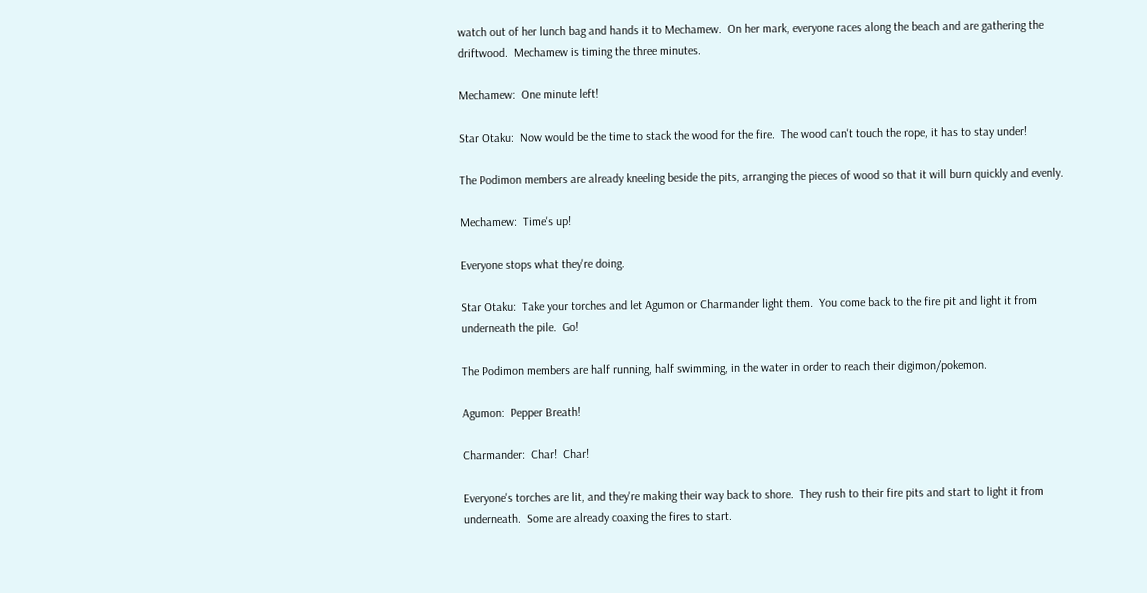watch out of her lunch bag and hands it to Mechamew.  On her mark, everyone races along the beach and are gathering the driftwood.  Mechamew is timing the three minutes.

Mechamew:  One minute left!

Star Otaku:  Now would be the time to stack the wood for the fire.  The wood can't touch the rope, it has to stay under!

The Podimon members are already kneeling beside the pits, arranging the pieces of wood so that it will burn quickly and evenly.

Mechamew:  Time's up!

Everyone stops what they're doing.

Star Otaku:  Take your torches and let Agumon or Charmander light them.  You come back to the fire pit and light it from underneath the pile.  Go!

The Podimon members are half running, half swimming, in the water in order to reach their digimon/pokemon.

Agumon:  Pepper Breath!

Charmander:  Char!  Char!

Everyone's torches are lit, and they're making their way back to shore.  They rush to their fire pits and start to light it from underneath.  Some are already coaxing the fires to start.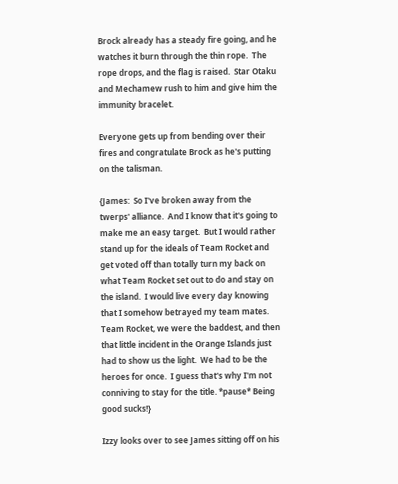Brock already has a steady fire going, and he watches it burn through the thin rope.  The rope drops, and the flag is raised.  Star Otaku and Mechamew rush to him and give him the immunity bracelet.

Everyone gets up from bending over their fires and congratulate Brock as he's putting on the talisman.

{James:  So I've broken away from the twerps' alliance.  And I know that it's going to make me an easy target.  But I would rather stand up for the ideals of Team Rocket and get voted off than totally turn my back on what Team Rocket set out to do and stay on the island.  I would live every day knowing that I somehow betrayed my team mates.  Team Rocket, we were the baddest, and then that little incident in the Orange Islands just had to show us the light.  We had to be the heroes for once.  I guess that's why I'm not conniving to stay for the title. *pause* Being good sucks!}

Izzy looks over to see James sitting off on his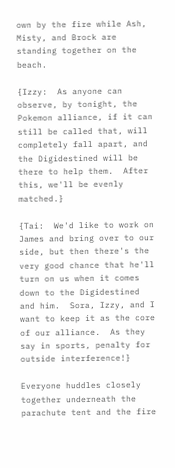own by the fire while Ash, Misty, and Brock are standing together on the beach.

{Izzy:  As anyone can observe, by tonight, the Pokemon alliance, if it can still be called that, will completely fall apart, and the Digidestined will be there to help them.  After this, we'll be evenly matched.}

{Tai:  We'd like to work on James and bring over to our side, but then there's the very good chance that he'll turn on us when it comes down to the Digidestined and him.  Sora, Izzy, and I want to keep it as the core of our alliance.  As they say in sports, penalty for outside interference!}

Everyone huddles closely together underneath the parachute tent and the fire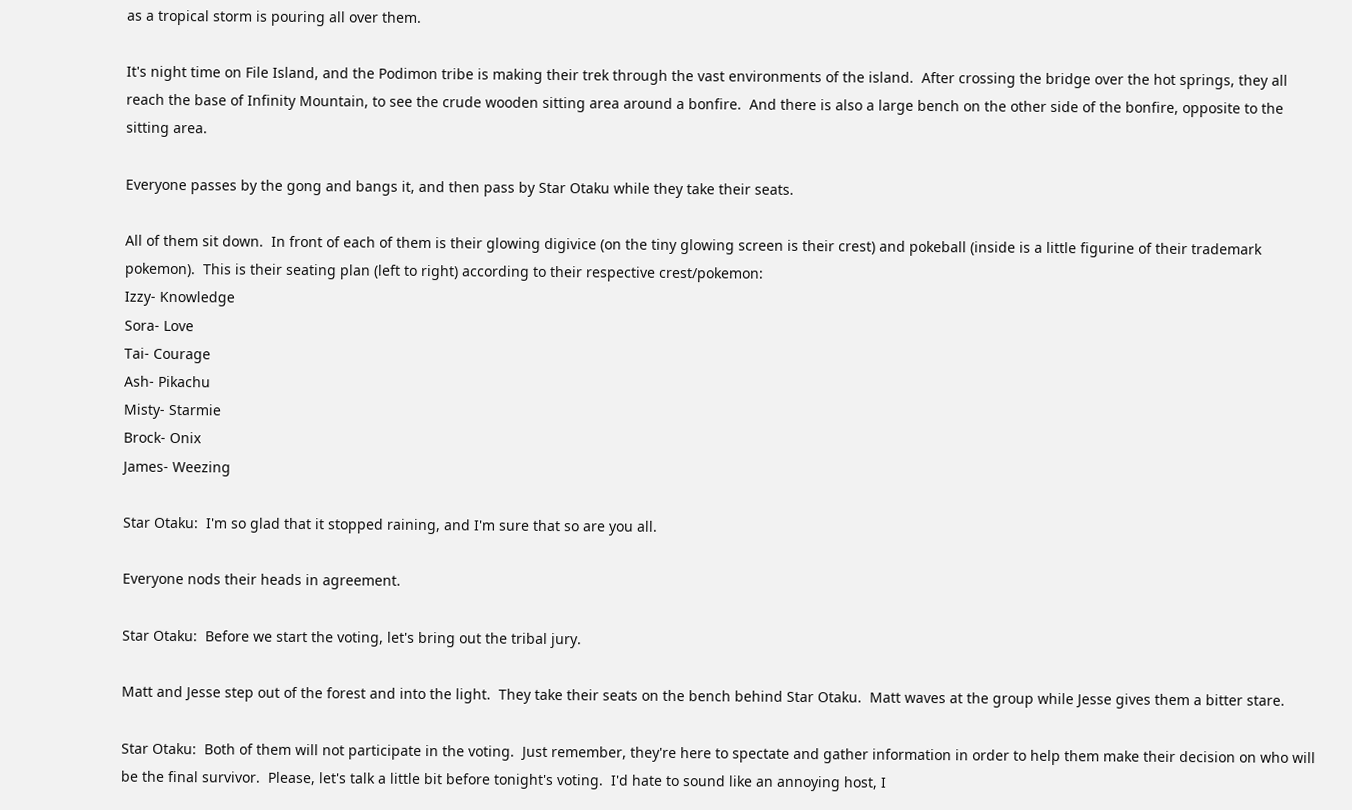as a tropical storm is pouring all over them.

It's night time on File Island, and the Podimon tribe is making their trek through the vast environments of the island.  After crossing the bridge over the hot springs, they all reach the base of Infinity Mountain, to see the crude wooden sitting area around a bonfire.  And there is also a large bench on the other side of the bonfire, opposite to the sitting area.

Everyone passes by the gong and bangs it, and then pass by Star Otaku while they take their seats.

All of them sit down.  In front of each of them is their glowing digivice (on the tiny glowing screen is their crest) and pokeball (inside is a little figurine of their trademark pokemon).  This is their seating plan (left to right) according to their respective crest/pokemon:
Izzy- Knowledge
Sora- Love
Tai- Courage
Ash- Pikachu
Misty- Starmie
Brock- Onix
James- Weezing

Star Otaku:  I'm so glad that it stopped raining, and I'm sure that so are you all.

Everyone nods their heads in agreement.

Star Otaku:  Before we start the voting, let's bring out the tribal jury.

Matt and Jesse step out of the forest and into the light.  They take their seats on the bench behind Star Otaku.  Matt waves at the group while Jesse gives them a bitter stare.

Star Otaku:  Both of them will not participate in the voting.  Just remember, they're here to spectate and gather information in order to help them make their decision on who will be the final survivor.  Please, let's talk a little bit before tonight's voting.  I'd hate to sound like an annoying host, I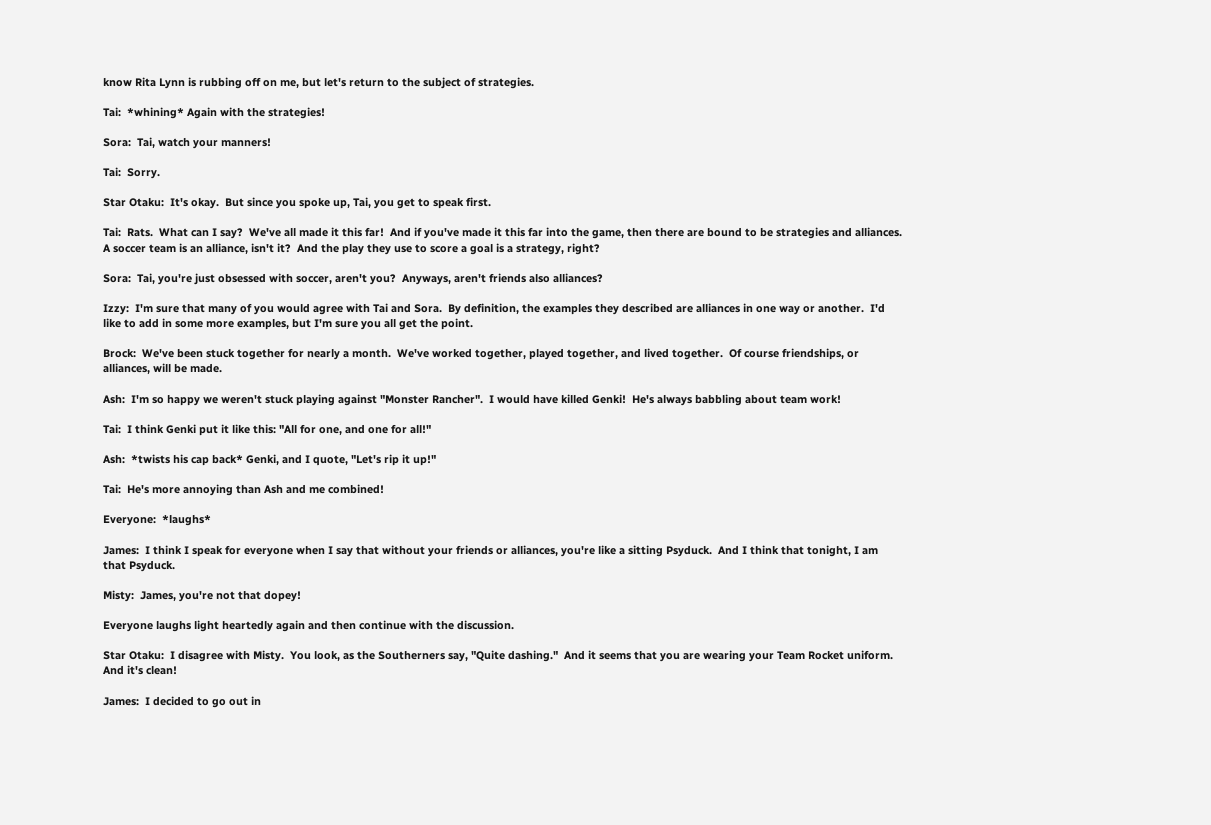know Rita Lynn is rubbing off on me, but let's return to the subject of strategies.

Tai:  *whining* Again with the strategies!

Sora:  Tai, watch your manners!

Tai:  Sorry.

Star Otaku:  It's okay.  But since you spoke up, Tai, you get to speak first.

Tai:  Rats.  What can I say?  We've all made it this far!  And if you've made it this far into the game, then there are bound to be strategies and alliances.  A soccer team is an alliance, isn't it?  And the play they use to score a goal is a strategy, right?

Sora:  Tai, you're just obsessed with soccer, aren't you?  Anyways, aren't friends also alliances?

Izzy:  I'm sure that many of you would agree with Tai and Sora.  By definition, the examples they described are alliances in one way or another.  I'd like to add in some more examples, but I'm sure you all get the point.

Brock:  We've been stuck together for nearly a month.  We've worked together, played together, and lived together.  Of course friendships, or alliances, will be made.

Ash:  I'm so happy we weren't stuck playing against "Monster Rancher".  I would have killed Genki!  He's always babbling about team work!

Tai:  I think Genki put it like this: "All for one, and one for all!"

Ash:  *twists his cap back* Genki, and I quote, "Let's rip it up!"

Tai:  He's more annoying than Ash and me combined!

Everyone:  *laughs*

James:  I think I speak for everyone when I say that without your friends or alliances, you're like a sitting Psyduck.  And I think that tonight, I am that Psyduck.

Misty:  James, you're not that dopey!

Everyone laughs light heartedly again and then continue with the discussion.

Star Otaku:  I disagree with Misty.  You look, as the Southerners say, "Quite dashing."  And it seems that you are wearing your Team Rocket uniform.  And it's clean!

James:  I decided to go out in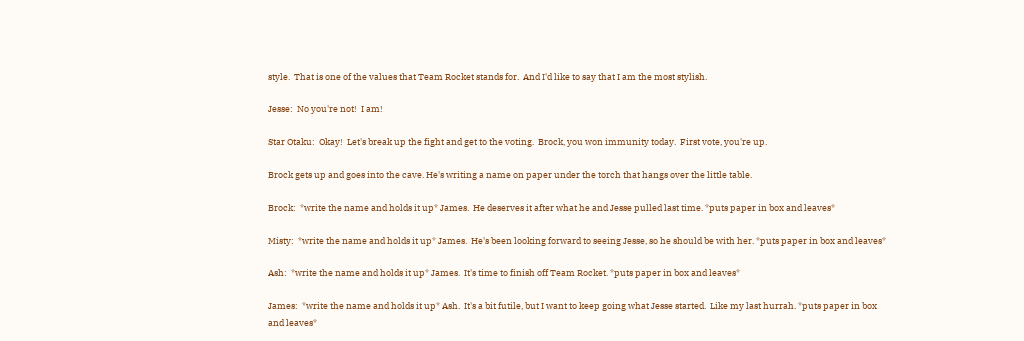style.  That is one of the values that Team Rocket stands for.  And I'd like to say that I am the most stylish.

Jesse:  No you're not!  I am!

Star Otaku:  Okay!  Let's break up the fight and get to the voting.  Brock, you won immunity today.  First vote, you're up.

Brock gets up and goes into the cave. He's writing a name on paper under the torch that hangs over the little table.

Brock:  *write the name and holds it up* James.  He deserves it after what he and Jesse pulled last time. *puts paper in box and leaves*

Misty:  *write the name and holds it up* James.  He's been looking forward to seeing Jesse, so he should be with her. *puts paper in box and leaves*

Ash:  *write the name and holds it up* James.  It's time to finish off Team Rocket. *puts paper in box and leaves*

James:  *write the name and holds it up* Ash.  It's a bit futile, but I want to keep going what Jesse started.  Like my last hurrah. *puts paper in box and leaves*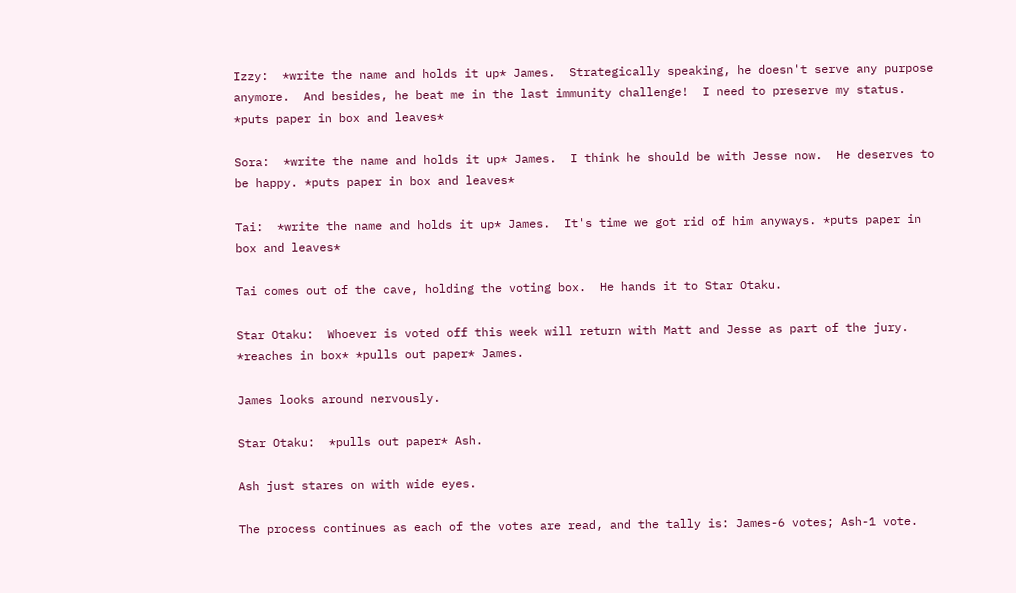Izzy:  *write the name and holds it up* James.  Strategically speaking, he doesn't serve any purpose anymore.  And besides, he beat me in the last immunity challenge!  I need to preserve my status. *puts paper in box and leaves*

Sora:  *write the name and holds it up* James.  I think he should be with Jesse now.  He deserves to be happy. *puts paper in box and leaves*

Tai:  *write the name and holds it up* James.  It's time we got rid of him anyways. *puts paper in box and leaves*

Tai comes out of the cave, holding the voting box.  He hands it to Star Otaku.

Star Otaku:  Whoever is voted off this week will return with Matt and Jesse as part of the jury. *reaches in box* *pulls out paper* James.

James looks around nervously.

Star Otaku:  *pulls out paper* Ash.

Ash just stares on with wide eyes.

The process continues as each of the votes are read, and the tally is: James-6 votes; Ash-1 vote.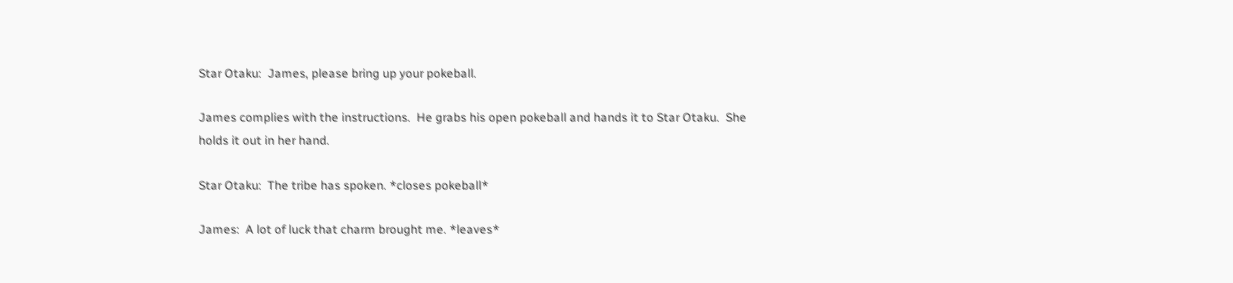Star Otaku:  James, please bring up your pokeball.

James complies with the instructions.  He grabs his open pokeball and hands it to Star Otaku.  She holds it out in her hand.

Star Otaku:  The tribe has spoken. *closes pokeball*

James:  A lot of luck that charm brought me. *leaves*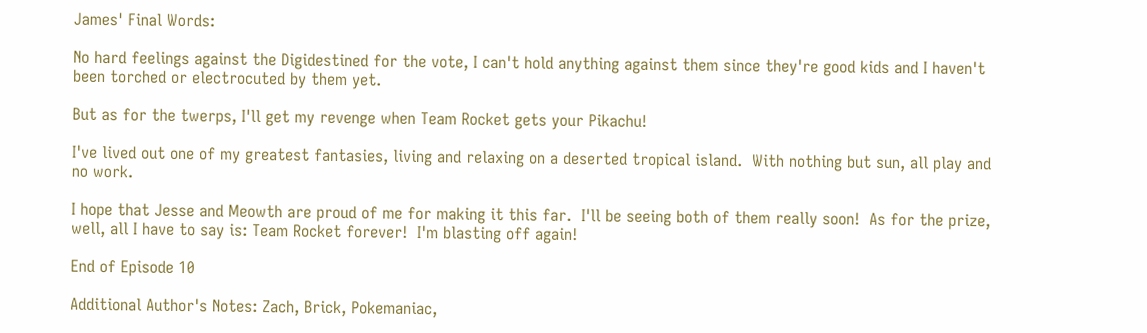James' Final Words:

No hard feelings against the Digidestined for the vote, I can't hold anything against them since they're good kids and I haven't been torched or electrocuted by them yet.

But as for the twerps, I'll get my revenge when Team Rocket gets your Pikachu!

I've lived out one of my greatest fantasies, living and relaxing on a deserted tropical island.  With nothing but sun, all play and no work.

I hope that Jesse and Meowth are proud of me for making it this far.  I'll be seeing both of them really soon!  As for the prize, well, all I have to say is: Team Rocket forever!  I'm blasting off again!

End of Episode 10

Additional Author's Notes: Zach, Brick, Pokemaniac,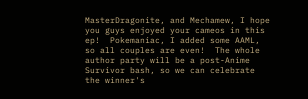MasterDragonite, and Mechamew, I hope you guys enjoyed your cameos in this ep!  Pokemaniac, I added some AAML, so all couples are even!  The whole author party will be a post-Anime Survivor bash, so we can celebrate the winner's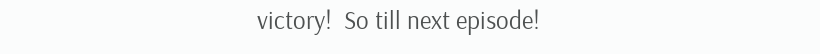victory!  So till next episode!